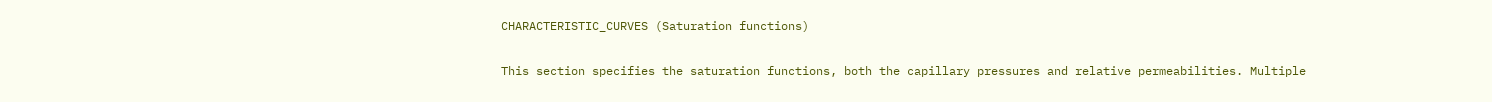CHARACTERISTIC_CURVES (Saturation functions)

This section specifies the saturation functions, both the capillary pressures and relative permeabilities. Multiple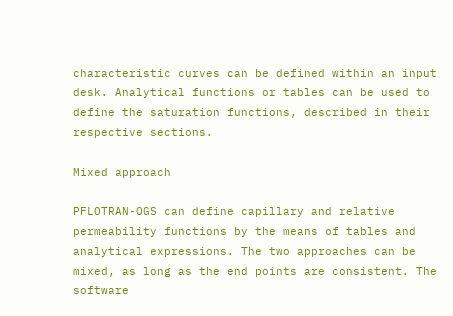characteristic curves can be defined within an input desk. Analytical functions or tables can be used to define the saturation functions, described in their respective sections.

Mixed approach

PFLOTRAN-OGS can define capillary and relative permeability functions by the means of tables and analytical expressions. The two approaches can be mixed, as long as the end points are consistent. The software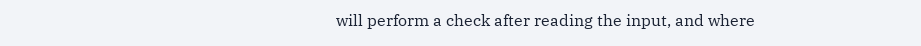will perform a check after reading the input, and where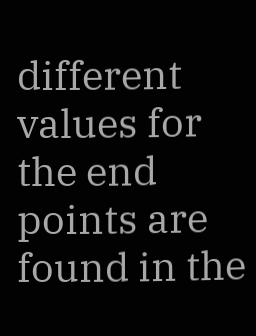different values for the end points are found in the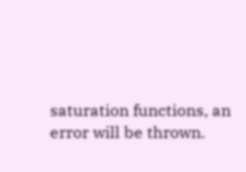saturation functions, an error will be thrown.